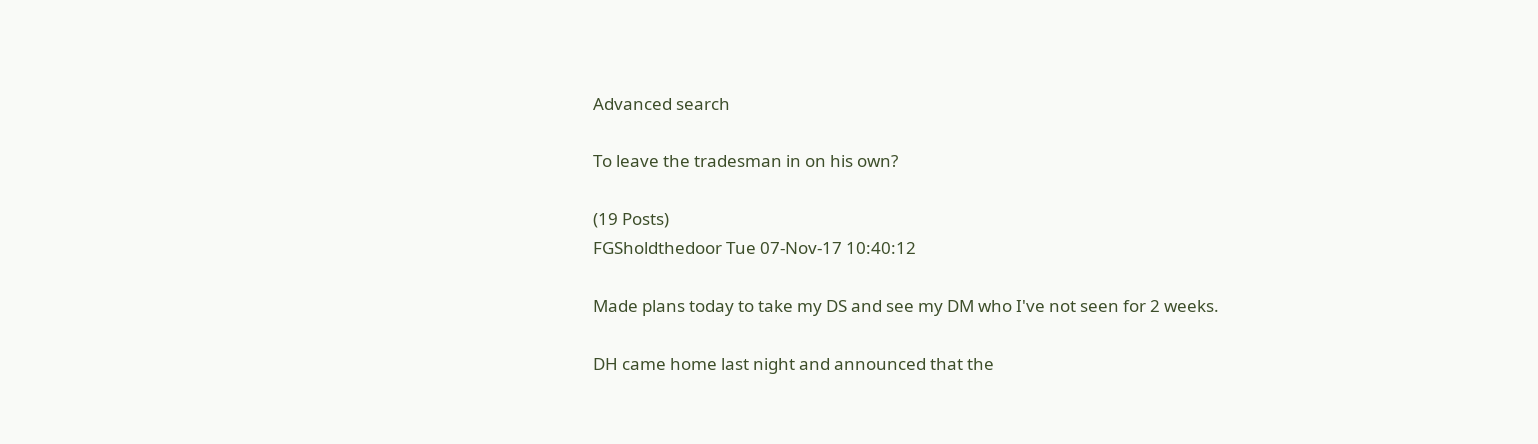Advanced search

To leave the tradesman in on his own?

(19 Posts)
FGSholdthedoor Tue 07-Nov-17 10:40:12

Made plans today to take my DS and see my DM who I've not seen for 2 weeks.

DH came home last night and announced that the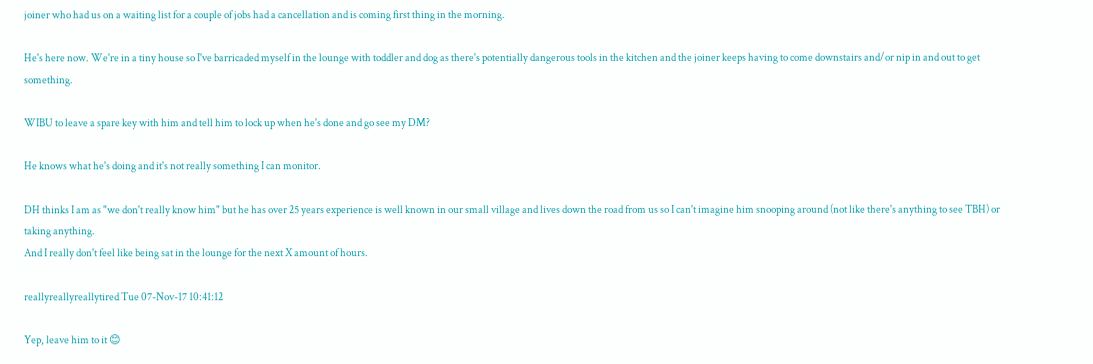joiner who had us on a waiting list for a couple of jobs had a cancellation and is coming first thing in the morning.

He's here now. We're in a tiny house so I've barricaded myself in the lounge with toddler and dog as there's potentially dangerous tools in the kitchen and the joiner keeps having to come downstairs and/or nip in and out to get something.

WIBU to leave a spare key with him and tell him to lock up when he's done and go see my DM?

He knows what he's doing and it's not really something I can monitor.

DH thinks I am as "we don't really know him" but he has over 25 years experience is well known in our small village and lives down the road from us so I can't imagine him snooping around (not like there's anything to see TBH) or taking anything.
And I really don't feel like being sat in the lounge for the next X amount of hours.

reallyreallyreallytired Tue 07-Nov-17 10:41:12

Yep, leave him to it 😊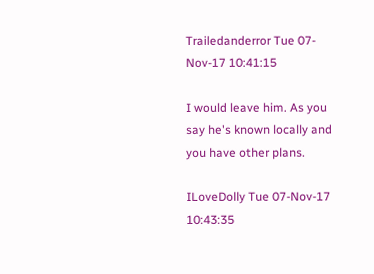Trailedanderror Tue 07-Nov-17 10:41:15

I would leave him. As you say he's known locally and you have other plans.

ILoveDolly Tue 07-Nov-17 10:43:35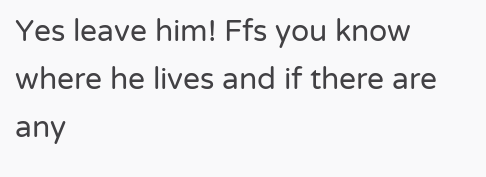Yes leave him! Ffs you know where he lives and if there are any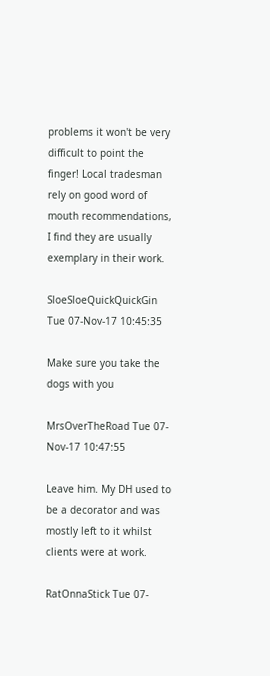problems it won't be very difficult to point the finger! Local tradesman rely on good word of mouth recommendations, I find they are usually exemplary in their work.

SloeSloeQuickQuickGin Tue 07-Nov-17 10:45:35

Make sure you take the dogs with you

MrsOverTheRoad Tue 07-Nov-17 10:47:55

Leave him. My DH used to be a decorator and was mostly left to it whilst clients were at work.

RatOnnaStick Tue 07-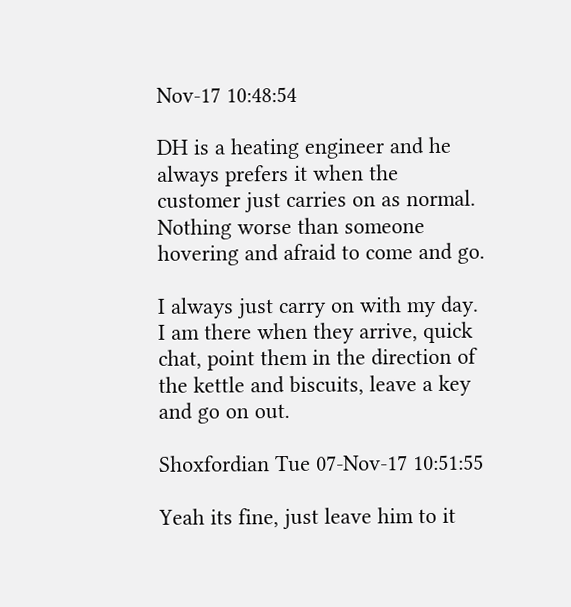Nov-17 10:48:54

DH is a heating engineer and he always prefers it when the customer just carries on as normal. Nothing worse than someone hovering and afraid to come and go.

I always just carry on with my day. I am there when they arrive, quick chat, point them in the direction of the kettle and biscuits, leave a key and go on out.

Shoxfordian Tue 07-Nov-17 10:51:55

Yeah its fine, just leave him to it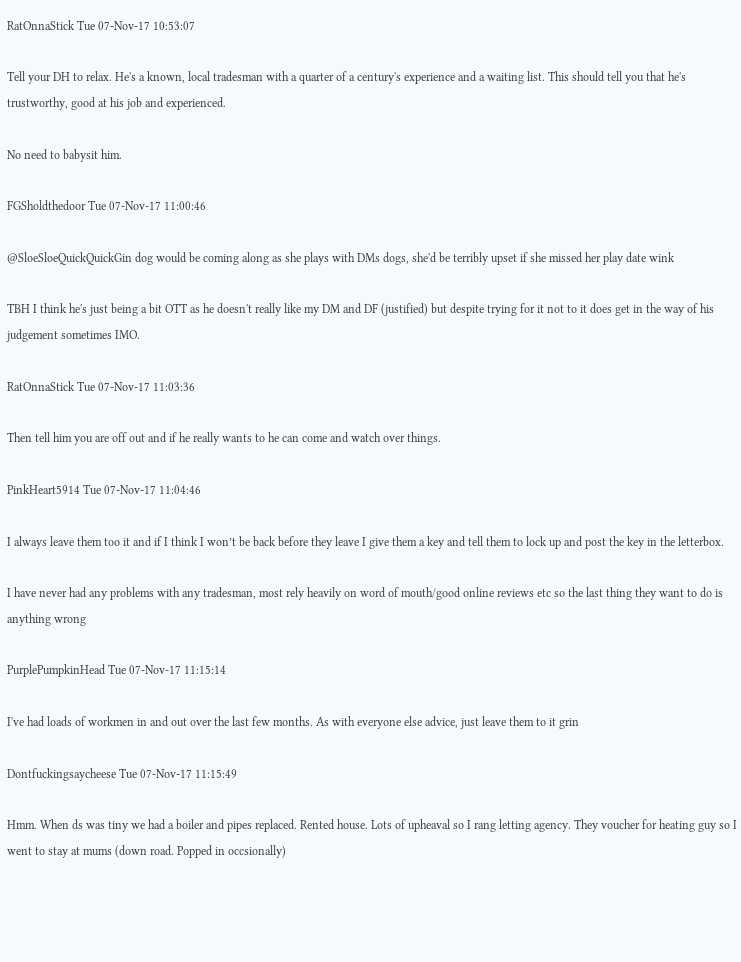RatOnnaStick Tue 07-Nov-17 10:53:07

Tell your DH to relax. He's a known, local tradesman with a quarter of a century's experience and a waiting list. This should tell you that he's trustworthy, good at his job and experienced.

No need to babysit him.

FGSholdthedoor Tue 07-Nov-17 11:00:46

@SloeSloeQuickQuickGin dog would be coming along as she plays with DMs dogs, she'd be terribly upset if she missed her play date wink

TBH I think he's just being a bit OTT as he doesn't really like my DM and DF (justified) but despite trying for it not to it does get in the way of his judgement sometimes IMO.

RatOnnaStick Tue 07-Nov-17 11:03:36

Then tell him you are off out and if he really wants to he can come and watch over things.

PinkHeart5914 Tue 07-Nov-17 11:04:46

I always leave them too it and if I think I won’t be back before they leave I give them a key and tell them to lock up and post the key in the letterbox.

I have never had any problems with any tradesman, most rely heavily on word of mouth/good online reviews etc so the last thing they want to do is anything wrong

PurplePumpkinHead Tue 07-Nov-17 11:15:14

I've had loads of workmen in and out over the last few months. As with everyone else advice, just leave them to it grin

Dontfuckingsaycheese Tue 07-Nov-17 11:15:49

Hmm. When ds was tiny we had a boiler and pipes replaced. Rented house. Lots of upheaval so I rang letting agency. They voucher for heating guy so I went to stay at mums (down road. Popped in occsionally)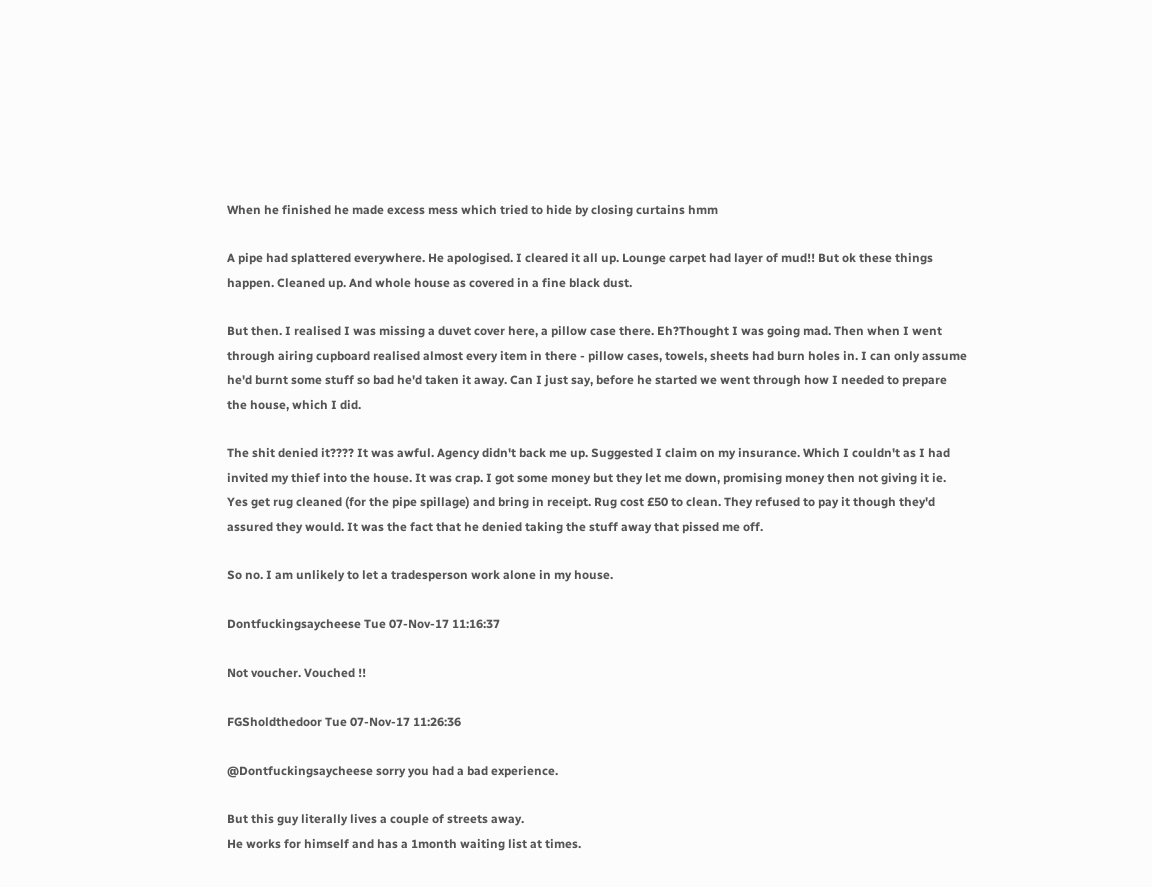When he finished he made excess mess which tried to hide by closing curtains hmm

A pipe had splattered everywhere. He apologised. I cleared it all up. Lounge carpet had layer of mud!! But ok these things happen. Cleaned up. And whole house as covered in a fine black dust.

But then. I realised I was missing a duvet cover here, a pillow case there. Eh?Thought I was going mad. Then when I went through airing cupboard realised almost every item in there - pillow cases, towels, sheets had burn holes in. I can only assume he'd burnt some stuff so bad he'd taken it away. Can I just say, before he started we went through how I needed to prepare the house, which I did.

The shit denied it???? It was awful. Agency didn't back me up. Suggested I claim on my insurance. Which I couldn't as I had invited my thief into the house. It was crap. I got some money but they let me down, promising money then not giving it ie. Yes get rug cleaned (for the pipe spillage) and bring in receipt. Rug cost £50 to clean. They refused to pay it though they'd assured they would. It was the fact that he denied taking the stuff away that pissed me off.

So no. I am unlikely to let a tradesperson work alone in my house.

Dontfuckingsaycheese Tue 07-Nov-17 11:16:37

Not voucher. Vouched !!

FGSholdthedoor Tue 07-Nov-17 11:26:36

@Dontfuckingsaycheese sorry you had a bad experience.

But this guy literally lives a couple of streets away.
He works for himself and has a 1month waiting list at times.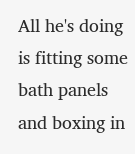All he's doing is fitting some bath panels and boxing in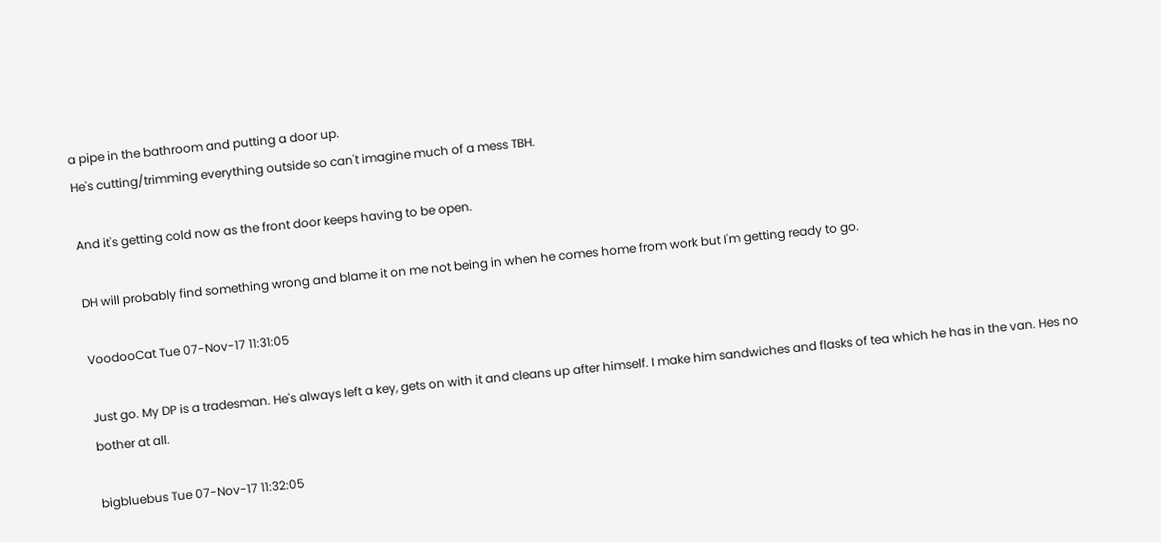a pipe in the bathroom and putting a door up.
He's cutting/trimming everything outside so can't imagine much of a mess TBH.

And it's getting cold now as the front door keeps having to be open.

DH will probably find something wrong and blame it on me not being in when he comes home from work but I'm getting ready to go.

VoodooCat Tue 07-Nov-17 11:31:05

Just go. My DP is a tradesman. He's always left a key, gets on with it and cleans up after himself. I make him sandwiches and flasks of tea which he has in the van. Hes no bother at all.

bigbluebus Tue 07-Nov-17 11:32:05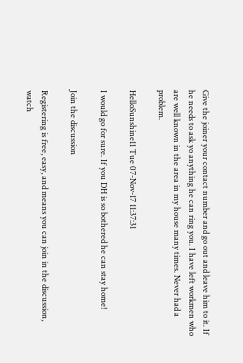Give the joiner your contact number and go out and leave him to it. If he needs to ask yo anything he can ring you. I have left workmen who are well known in the area in my house many times. Never had a problem.

HelloSunshine11 Tue 07-Nov-17 11:37:31

I would go for sure. If you DH is so bothered he can stay home!

Join the discussion

Registering is free, easy, and means you can join in the discussion, watch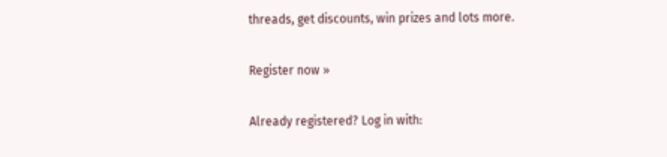threads, get discounts, win prizes and lots more.

Register now »

Already registered? Log in with: